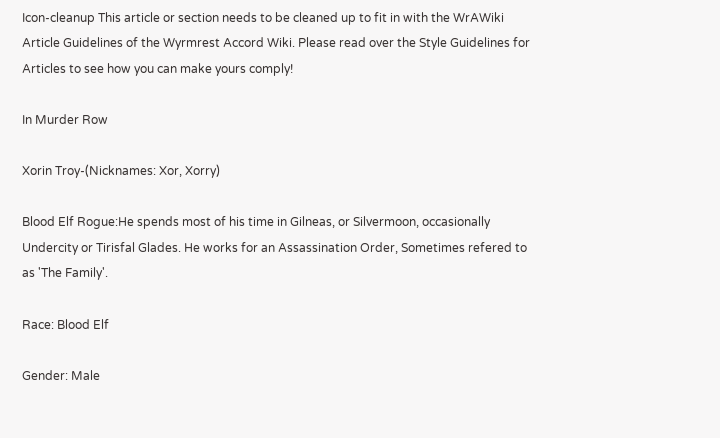Icon-cleanup This article or section needs to be cleaned up to fit in with the WrAWiki Article Guidelines of the Wyrmrest Accord Wiki. Please read over the Style Guidelines for Articles to see how you can make yours comply!

In Murder Row

Xorin Troy-(Nicknames: Xor, Xorry)

Blood Elf Rogue:He spends most of his time in Gilneas, or Silvermoon, occasionally Undercity or Tirisfal Glades. He works for an Assassination Order, Sometimes refered to as 'The Family'.

Race: Blood Elf

Gender: Male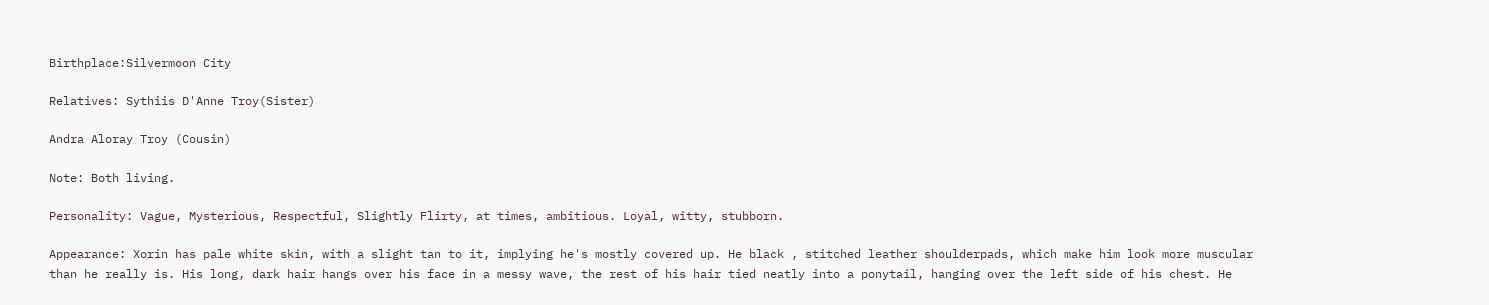Birthplace:Silvermoon City

Relatives: Sythiis D'Anne Troy(Sister)

Andra Aloray Troy (Cousin)

Note: Both living.

Personality: Vague, Mysterious, Respectful, Slightly Flirty, at times, ambitious. Loyal, witty, stubborn.

Appearance: Xorin has pale white skin, with a slight tan to it, implying he's mostly covered up. He black , stitched leather shoulderpads, which make him look more muscular than he really is. His long, dark hair hangs over his face in a messy wave, the rest of his hair tied neatly into a ponytail, hanging over the left side of his chest. He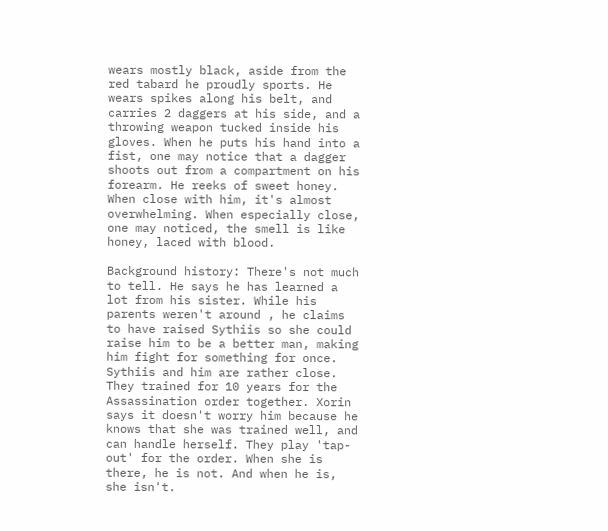wears mostly black, aside from the red tabard he proudly sports. He wears spikes along his belt, and carries 2 daggers at his side, and a throwing weapon tucked inside his gloves. When he puts his hand into a fist, one may notice that a dagger shoots out from a compartment on his forearm. He reeks of sweet honey. When close with him, it's almost overwhelming. When especially close, one may noticed, the smell is like honey, laced with blood.

Background history: There's not much to tell. He says he has learned a lot from his sister. While his parents weren't around , he claims to have raised Sythiis so she could raise him to be a better man, making him fight for something for once. Sythiis and him are rather close. They trained for 10 years for the Assassination order together. Xorin says it doesn't worry him because he knows that she was trained well, and can handle herself. They play 'tap-out' for the order. When she is there, he is not. And when he is, she isn't.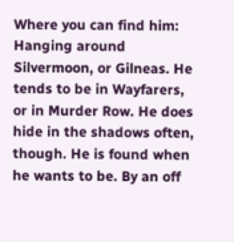Where you can find him: Hanging around Silvermoon, or Gilneas. He tends to be in Wayfarers, or in Murder Row. He does hide in the shadows often, though. He is found when he wants to be. By an off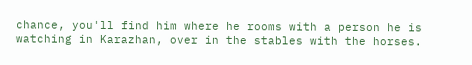chance, you'll find him where he rooms with a person he is watching in Karazhan, over in the stables with the horses.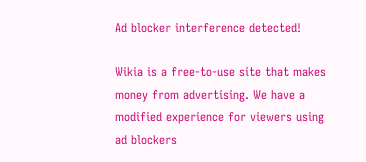Ad blocker interference detected!

Wikia is a free-to-use site that makes money from advertising. We have a modified experience for viewers using ad blockers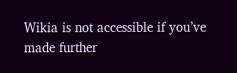Wikia is not accessible if you’ve made further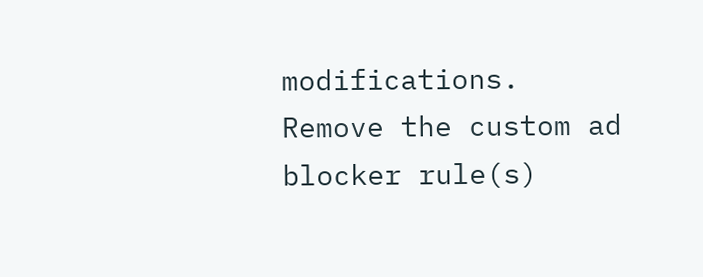modifications. Remove the custom ad blocker rule(s)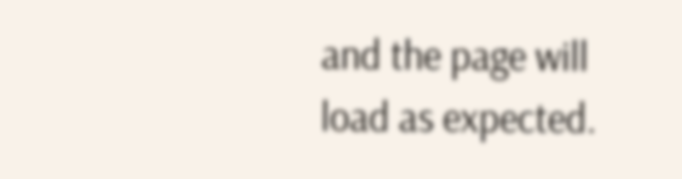and the page will load as expected.